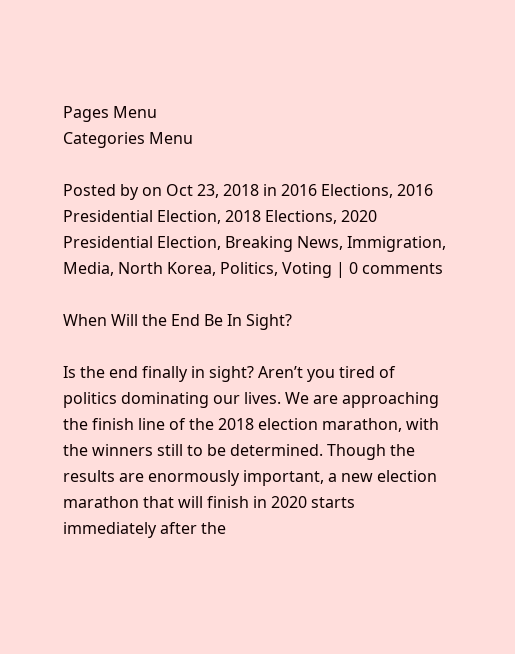Pages Menu
Categories Menu

Posted by on Oct 23, 2018 in 2016 Elections, 2016 Presidential Election, 2018 Elections, 2020 Presidential Election, Breaking News, Immigration, Media, North Korea, Politics, Voting | 0 comments

When Will the End Be In Sight?

Is the end finally in sight? Aren’t you tired of politics dominating our lives. We are approaching the finish line of the 2018 election marathon, with the winners still to be determined. Though the results are enormously important, a new election marathon that will finish in 2020 starts immediately after the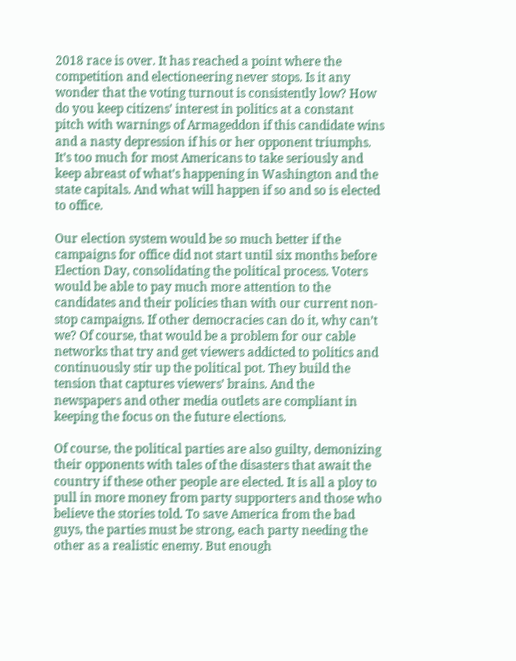2018 race is over. It has reached a point where the competition and electioneering never stops. Is it any wonder that the voting turnout is consistently low? How do you keep citizens’ interest in politics at a constant pitch with warnings of Armageddon if this candidate wins and a nasty depression if his or her opponent triumphs. It’s too much for most Americans to take seriously and keep abreast of what’s happening in Washington and the state capitals. And what will happen if so and so is elected to office.

Our election system would be so much better if the campaigns for office did not start until six months before Election Day, consolidating the political process. Voters would be able to pay much more attention to the candidates and their policies than with our current non-stop campaigns. If other democracies can do it, why can’t we? Of course, that would be a problem for our cable networks that try and get viewers addicted to politics and continuously stir up the political pot. They build the tension that captures viewers’ brains. And the newspapers and other media outlets are compliant in keeping the focus on the future elections.

Of course, the political parties are also guilty, demonizing their opponents with tales of the disasters that await the country if these other people are elected. It is all a ploy to pull in more money from party supporters and those who believe the stories told. To save America from the bad guys, the parties must be strong, each party needing the other as a realistic enemy. But enough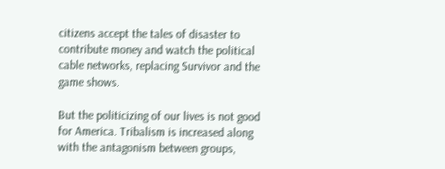citizens accept the tales of disaster to contribute money and watch the political cable networks, replacing Survivor and the game shows.

But the politicizing of our lives is not good for America. Tribalism is increased along with the antagonism between groups,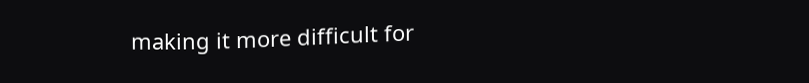making it more difficult for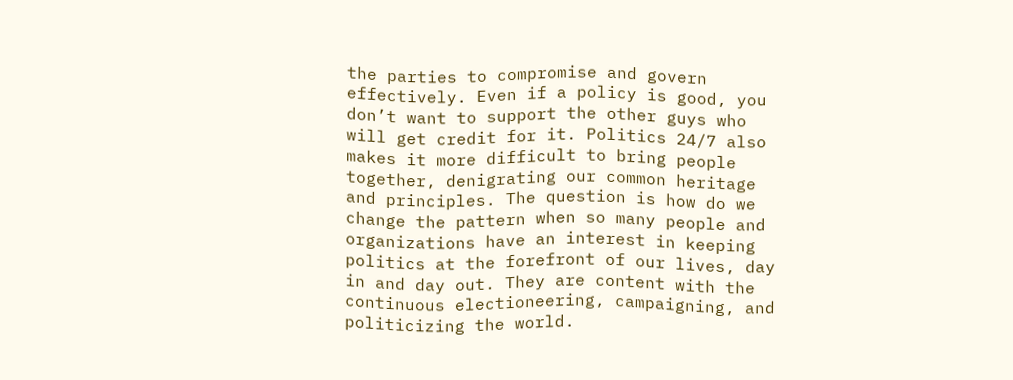the parties to compromise and govern effectively. Even if a policy is good, you don’t want to support the other guys who will get credit for it. Politics 24/7 also makes it more difficult to bring people together, denigrating our common heritage and principles. The question is how do we change the pattern when so many people and organizations have an interest in keeping politics at the forefront of our lives, day in and day out. They are content with the continuous electioneering, campaigning, and politicizing the world.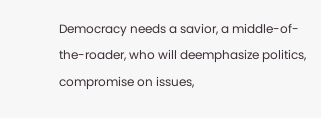Democracy needs a savior, a middle-of-the-roader, who will deemphasize politics, compromise on issues,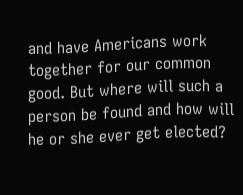and have Americans work together for our common good. But where will such a person be found and how will he or she ever get elected?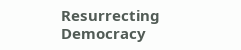Resurrecting Democracy